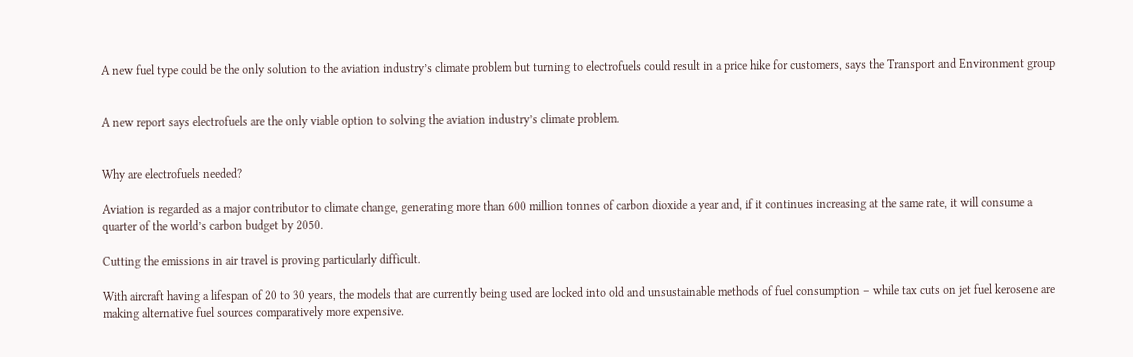A new fuel type could be the only solution to the aviation industry’s climate problem but turning to electrofuels could result in a price hike for customers, says the Transport and Environment group


A new report says electrofuels are the only viable option to solving the aviation industry’s climate problem.


Why are electrofuels needed?

Aviation is regarded as a major contributor to climate change, generating more than 600 million tonnes of carbon dioxide a year and, if it continues increasing at the same rate, it will consume a quarter of the world’s carbon budget by 2050.

Cutting the emissions in air travel is proving particularly difficult.

With aircraft having a lifespan of 20 to 30 years, the models that are currently being used are locked into old and unsustainable methods of fuel consumption – while tax cuts on jet fuel kerosene are making alternative fuel sources comparatively more expensive.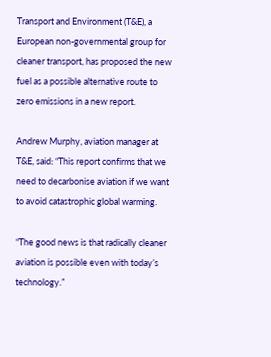Transport and Environment (T&E), a European non-governmental group for cleaner transport, has proposed the new fuel as a possible alternative route to zero emissions in a new report.

Andrew Murphy, aviation manager at T&E, said: “This report confirms that we need to decarbonise aviation if we want to avoid catastrophic global warming.

“The good news is that radically cleaner aviation is possible even with today’s technology.”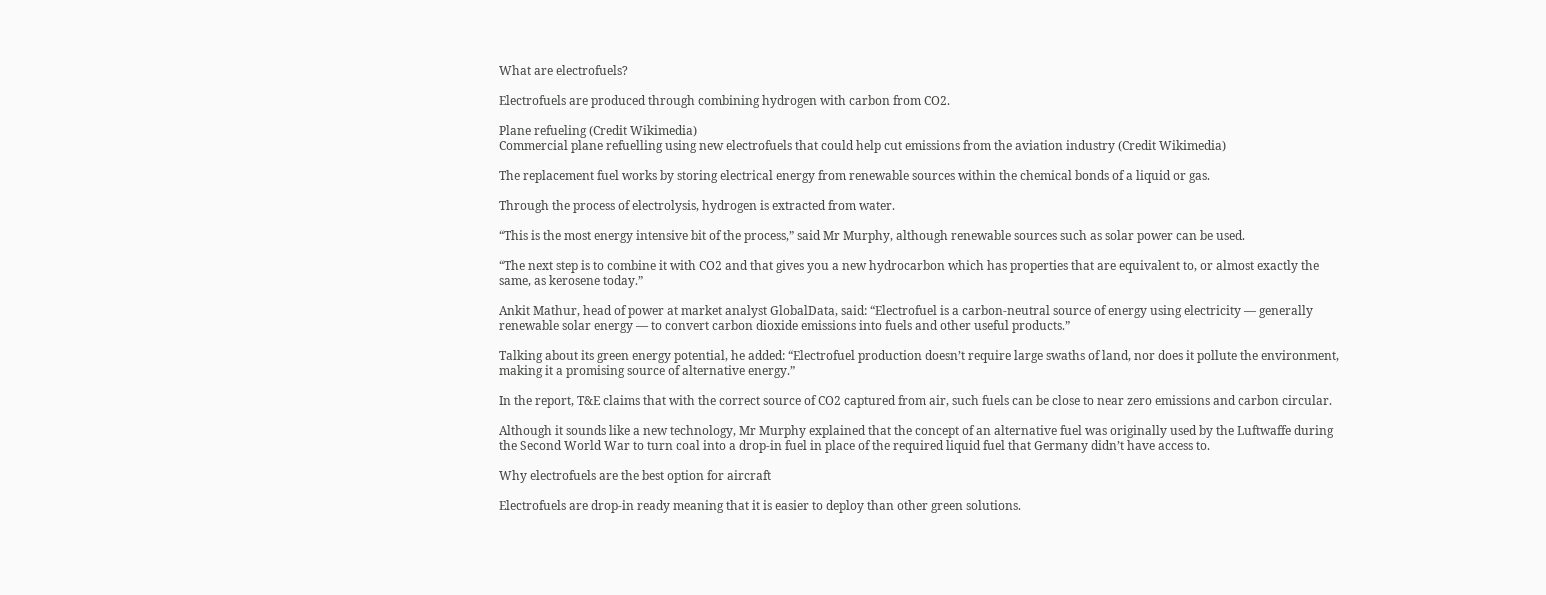What are electrofuels?

Electrofuels are produced through combining hydrogen with carbon from CO2.

Plane refueling (Credit Wikimedia)
Commercial plane refuelling using new electrofuels that could help cut emissions from the aviation industry (Credit Wikimedia)

The replacement fuel works by storing electrical energy from renewable sources within the chemical bonds of a liquid or gas.

Through the process of electrolysis, hydrogen is extracted from water.

“This is the most energy intensive bit of the process,” said Mr Murphy, although renewable sources such as solar power can be used.

“The next step is to combine it with CO2 and that gives you a new hydrocarbon which has properties that are equivalent to, or almost exactly the same, as kerosene today.”

Ankit Mathur, head of power at market analyst GlobalData, said: “Electrofuel is a carbon-neutral source of energy using electricity — generally renewable solar energy — to convert carbon dioxide emissions into fuels and other useful products.”

Talking about its green energy potential, he added: “Electrofuel production doesn’t require large swaths of land, nor does it pollute the environment, making it a promising source of alternative energy.”

In the report, T&E claims that with the correct source of CO2 captured from air, such fuels can be close to near zero emissions and carbon circular.

Although it sounds like a new technology, Mr Murphy explained that the concept of an alternative fuel was originally used by the Luftwaffe during the Second World War to turn coal into a drop-in fuel in place of the required liquid fuel that Germany didn’t have access to.

Why electrofuels are the best option for aircraft

Electrofuels are drop-in ready meaning that it is easier to deploy than other green solutions.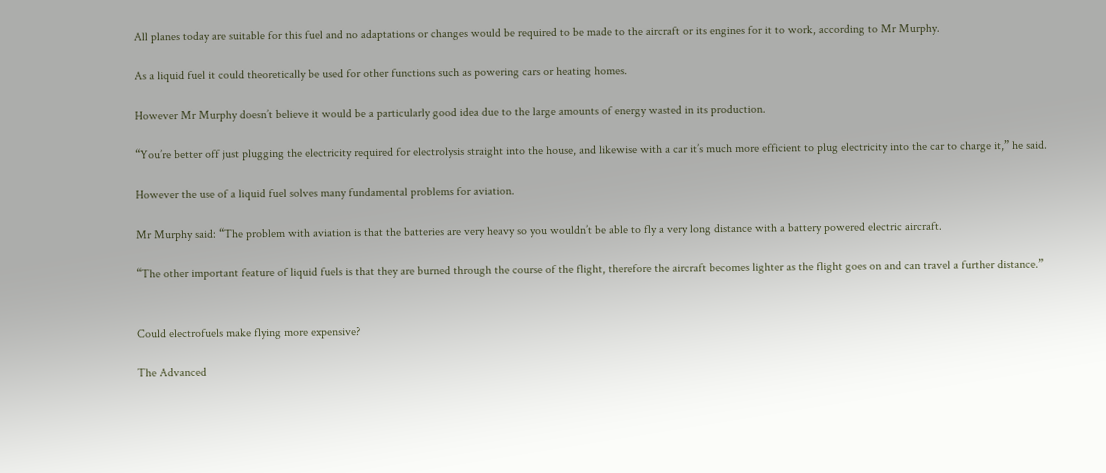All planes today are suitable for this fuel and no adaptations or changes would be required to be made to the aircraft or its engines for it to work, according to Mr Murphy.

As a liquid fuel it could theoretically be used for other functions such as powering cars or heating homes.

However Mr Murphy doesn’t believe it would be a particularly good idea due to the large amounts of energy wasted in its production.

“You’re better off just plugging the electricity required for electrolysis straight into the house, and likewise with a car it’s much more efficient to plug electricity into the car to charge it,” he said.

However the use of a liquid fuel solves many fundamental problems for aviation.

Mr Murphy said: “The problem with aviation is that the batteries are very heavy so you wouldn’t be able to fly a very long distance with a battery powered electric aircraft.

“The other important feature of liquid fuels is that they are burned through the course of the flight, therefore the aircraft becomes lighter as the flight goes on and can travel a further distance.”


Could electrofuels make flying more expensive?

The Advanced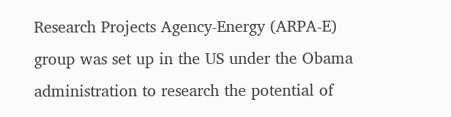Research Projects Agency-Energy (ARPA-E) group was set up in the US under the Obama administration to research the potential of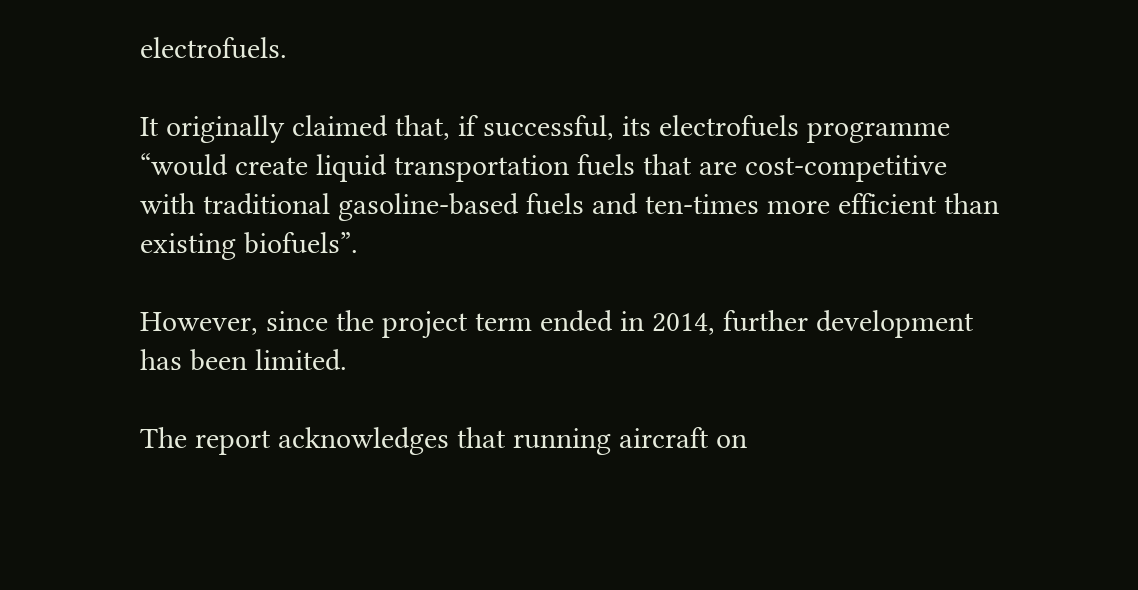electrofuels.

It originally claimed that, if successful, its electrofuels programme “would create liquid transportation fuels that are cost-competitive with traditional gasoline-based fuels and ten-times more efficient than existing biofuels”.

However, since the project term ended in 2014, further development has been limited.

The report acknowledges that running aircraft on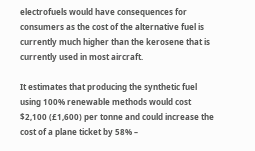electrofuels would have consequences for consumers as the cost of the alternative fuel is currently much higher than the kerosene that is currently used in most aircraft.

It estimates that producing the synthetic fuel using 100% renewable methods would cost $2,100 (£1,600) per tonne and could increase the cost of a plane ticket by 58% –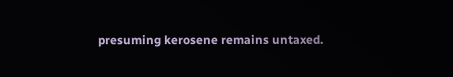presuming kerosene remains untaxed.